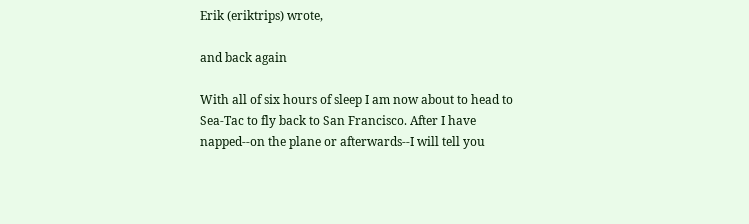Erik (eriktrips) wrote,

and back again

With all of six hours of sleep I am now about to head to Sea-Tac to fly back to San Francisco. After I have napped--on the plane or afterwards--I will tell you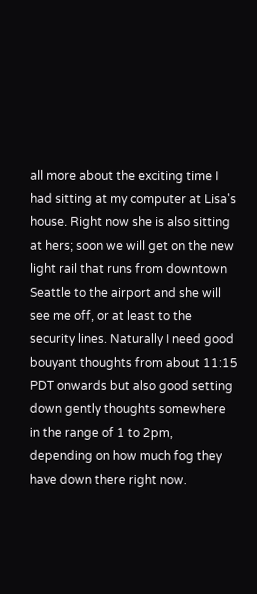all more about the exciting time I had sitting at my computer at Lisa's house. Right now she is also sitting at hers; soon we will get on the new light rail that runs from downtown Seattle to the airport and she will see me off, or at least to the security lines. Naturally I need good bouyant thoughts from about 11:15 PDT onwards but also good setting down gently thoughts somewhere in the range of 1 to 2pm, depending on how much fog they have down there right now.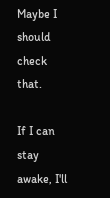Maybe I should check that.

If I can stay awake, I'll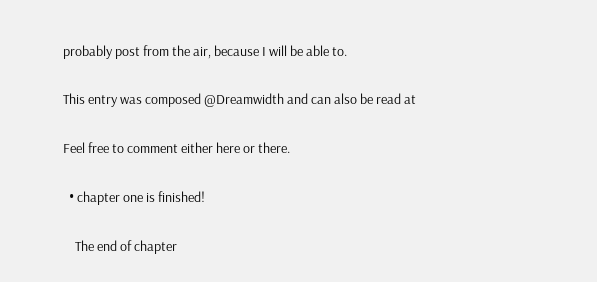probably post from the air, because I will be able to.

This entry was composed @Dreamwidth and can also be read at

Feel free to comment either here or there.

  • chapter one is finished!

    The end of chapter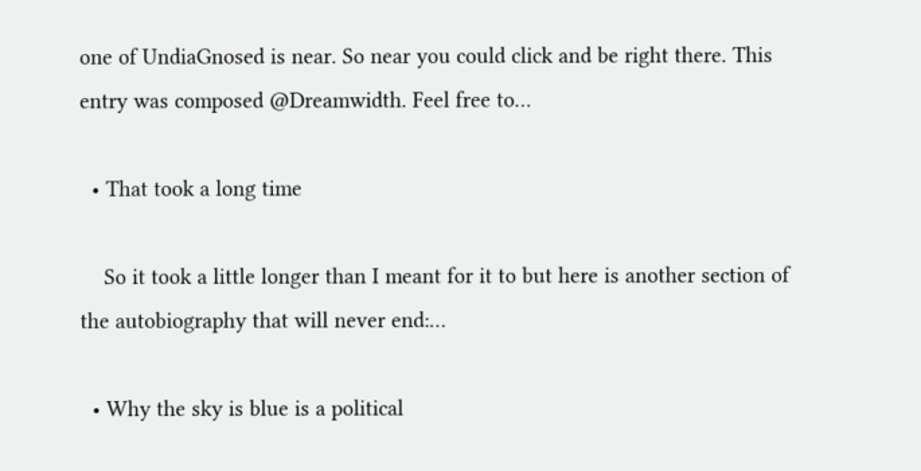one of UndiaGnosed is near. So near you could click and be right there. This entry was composed @Dreamwidth. Feel free to…

  • That took a long time

    So it took a little longer than I meant for it to but here is another section of the autobiography that will never end:…

  • Why the sky is blue is a political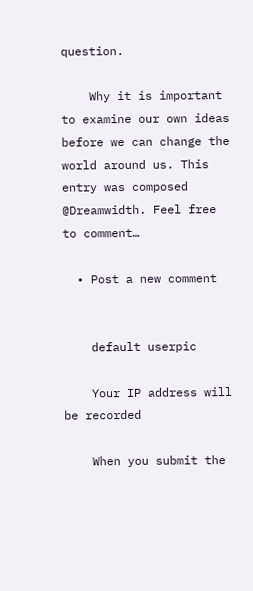question.

    Why it is important to examine our own ideas before we can change the world around us. This entry was composed @Dreamwidth. Feel free to comment…

  • Post a new comment


    default userpic

    Your IP address will be recorded

    When you submit the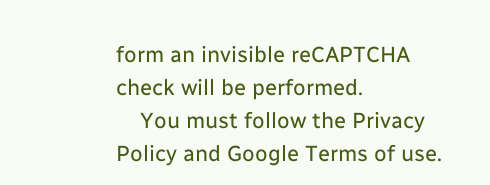form an invisible reCAPTCHA check will be performed.
    You must follow the Privacy Policy and Google Terms of use.